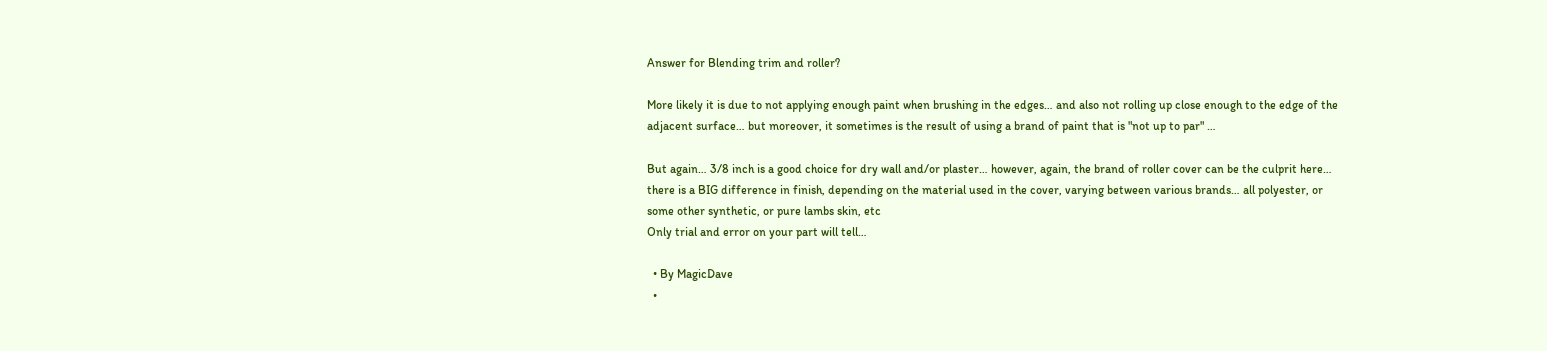Answer for Blending trim and roller?

More likely it is due to not applying enough paint when brushing in the edges… and also not rolling up close enough to the edge of the adjacent surface… but moreover, it sometimes is the result of using a brand of paint that is "not up to par" …

But again… 3/8 inch is a good choice for dry wall and/or plaster… however, again, the brand of roller cover can be the culprit here… there is a BIG difference in finish, depending on the material used in the cover, varying between various brands… all polyester, or some other synthetic, or pure lambs skin, etc
Only trial and error on your part will tell…

  • By MagicDave
  •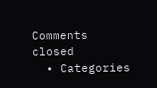Comments closed
  • Categories